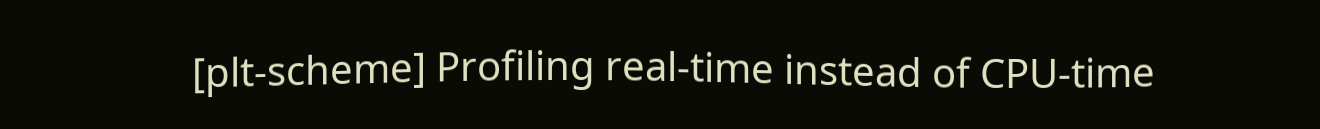[plt-scheme] Profiling real-time instead of CPU-time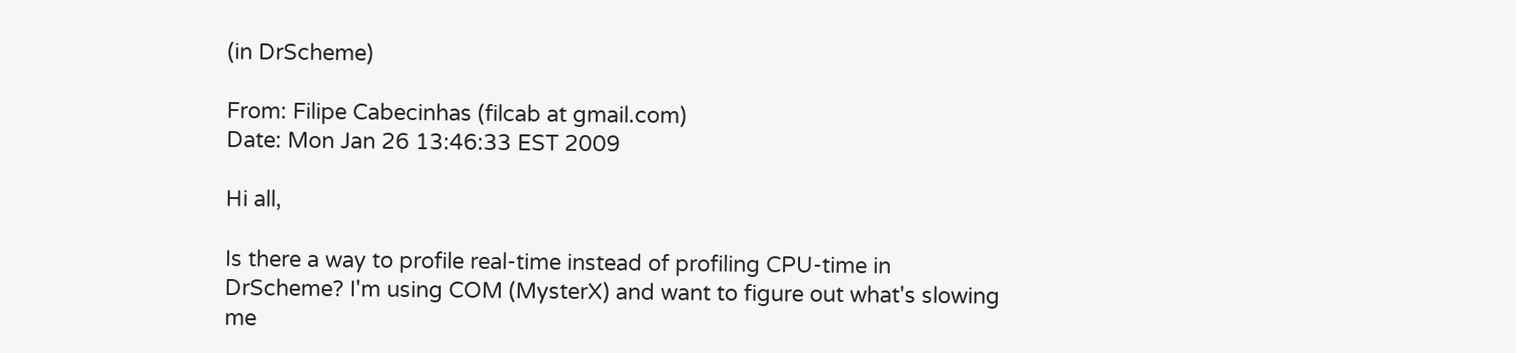(in DrScheme)

From: Filipe Cabecinhas (filcab at gmail.com)
Date: Mon Jan 26 13:46:33 EST 2009

Hi all,

Is there a way to profile real-time instead of profiling CPU-time in
DrScheme? I'm using COM (MysterX) and want to figure out what's slowing
me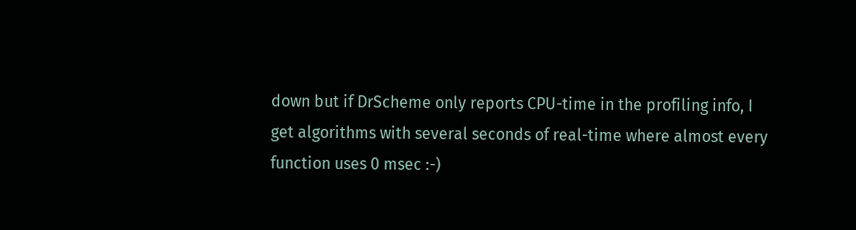down but if DrScheme only reports CPU-time in the profiling info, I
get algorithms with several seconds of real-time where almost every
function uses 0 msec :-)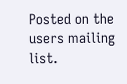Posted on the users mailing list.